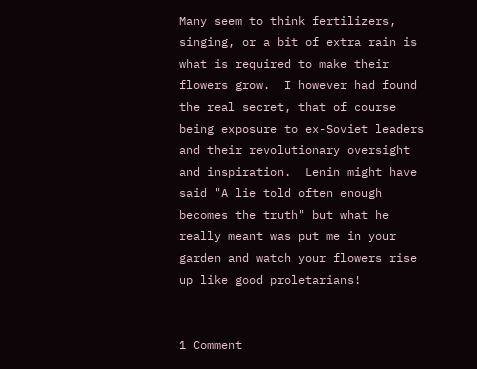Many seem to think fertilizers, singing, or a bit of extra rain is what is required to make their flowers grow.  I however had found the real secret, that of course being exposure to ex-Soviet leaders and their revolutionary oversight and inspiration.  Lenin might have said "A lie told often enough becomes the truth" but what he really meant was put me in your garden and watch your flowers rise up like good proletarians!


1 Comment